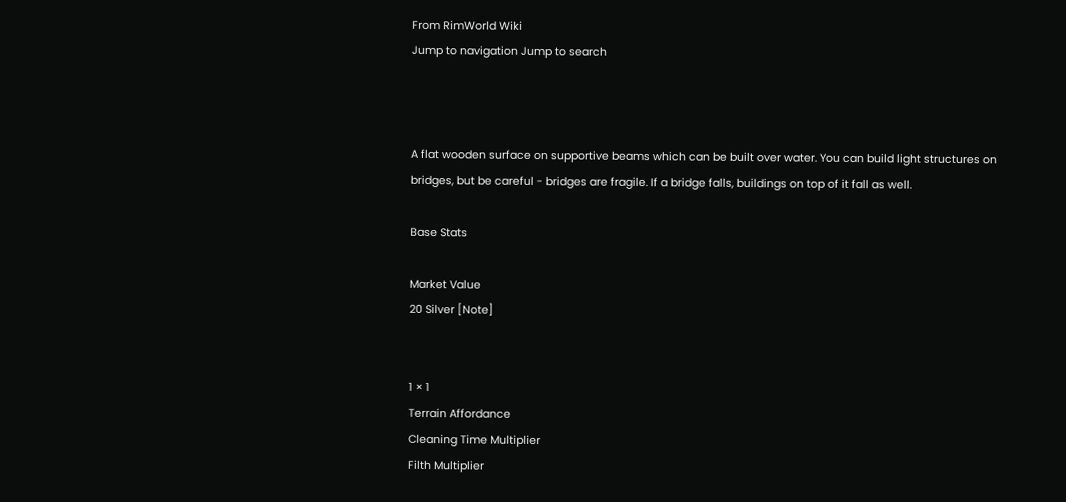From RimWorld Wiki
Jump to navigation Jump to search



A flat wooden surface on supportive beams which can be built over water. You can build light structures on bridges, but be careful - bridges are fragile. If a bridge falls, buildings on top of it fall as well.

Base Stats

Market Value
20 Silver [Note]


1 × 1
Terrain Affordance
Cleaning Time Multiplier
Filth Multiplier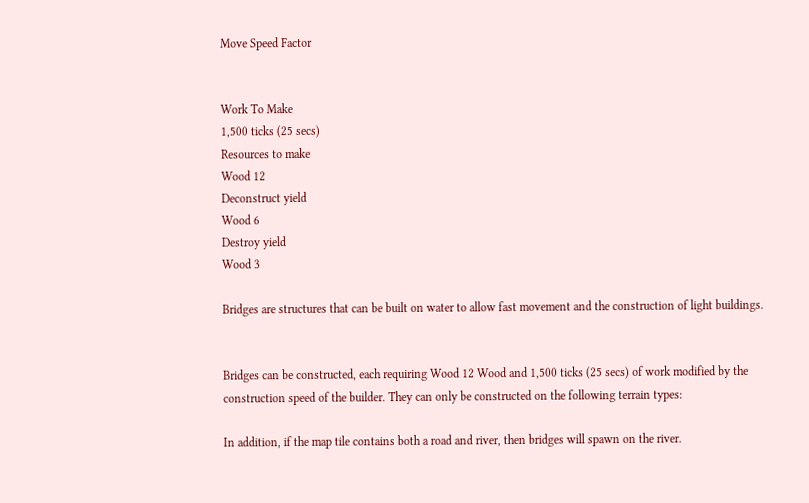Move Speed Factor


Work To Make
1,500 ticks (25 secs)
Resources to make
Wood 12
Deconstruct yield
Wood 6
Destroy yield
Wood 3

Bridges are structures that can be built on water to allow fast movement and the construction of light buildings.


Bridges can be constructed, each requiring Wood 12 Wood and 1,500 ticks (25 secs) of work modified by the construction speed of the builder. They can only be constructed on the following terrain types:

In addition, if the map tile contains both a road and river, then bridges will spawn on the river.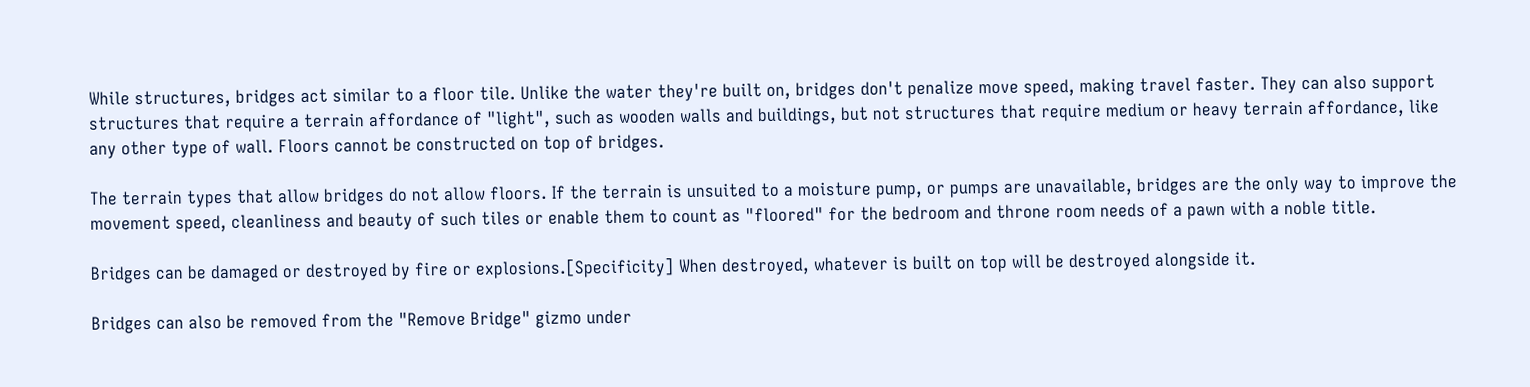While structures, bridges act similar to a floor tile. Unlike the water they're built on, bridges don't penalize move speed, making travel faster. They can also support structures that require a terrain affordance of "light", such as wooden walls and buildings, but not structures that require medium or heavy terrain affordance, like any other type of wall. Floors cannot be constructed on top of bridges.

The terrain types that allow bridges do not allow floors. If the terrain is unsuited to a moisture pump, or pumps are unavailable, bridges are the only way to improve the movement speed, cleanliness and beauty of such tiles or enable them to count as "floored" for the bedroom and throne room needs of a pawn with a noble title.

Bridges can be damaged or destroyed by fire or explosions.[Specificity] When destroyed, whatever is built on top will be destroyed alongside it.

Bridges can also be removed from the "Remove Bridge" gizmo under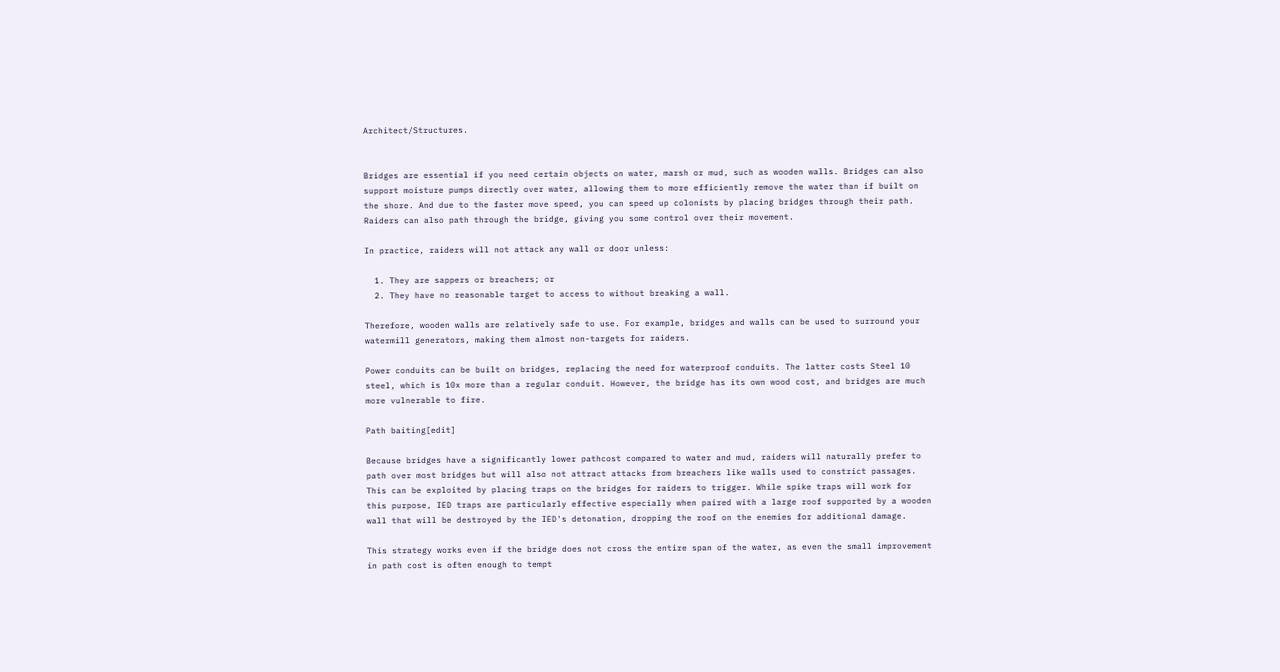Architect/Structures.


Bridges are essential if you need certain objects on water, marsh or mud, such as wooden walls. Bridges can also support moisture pumps directly over water, allowing them to more efficiently remove the water than if built on the shore. And due to the faster move speed, you can speed up colonists by placing bridges through their path. Raiders can also path through the bridge, giving you some control over their movement.

In practice, raiders will not attack any wall or door unless:

  1. They are sappers or breachers; or
  2. They have no reasonable target to access to without breaking a wall.

Therefore, wooden walls are relatively safe to use. For example, bridges and walls can be used to surround your watermill generators, making them almost non-targets for raiders.

Power conduits can be built on bridges, replacing the need for waterproof conduits. The latter costs Steel 10 steel, which is 10x more than a regular conduit. However, the bridge has its own wood cost, and bridges are much more vulnerable to fire.

Path baiting[edit]

Because bridges have a significantly lower pathcost compared to water and mud, raiders will naturally prefer to path over most bridges but will also not attract attacks from breachers like walls used to constrict passages. This can be exploited by placing traps on the bridges for raiders to trigger. While spike traps will work for this purpose, IED traps are particularly effective especially when paired with a large roof supported by a wooden wall that will be destroyed by the IED's detonation, dropping the roof on the enemies for additional damage.

This strategy works even if the bridge does not cross the entire span of the water, as even the small improvement in path cost is often enough to tempt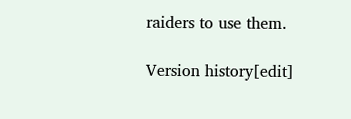raiders to use them.

Version history[edit]